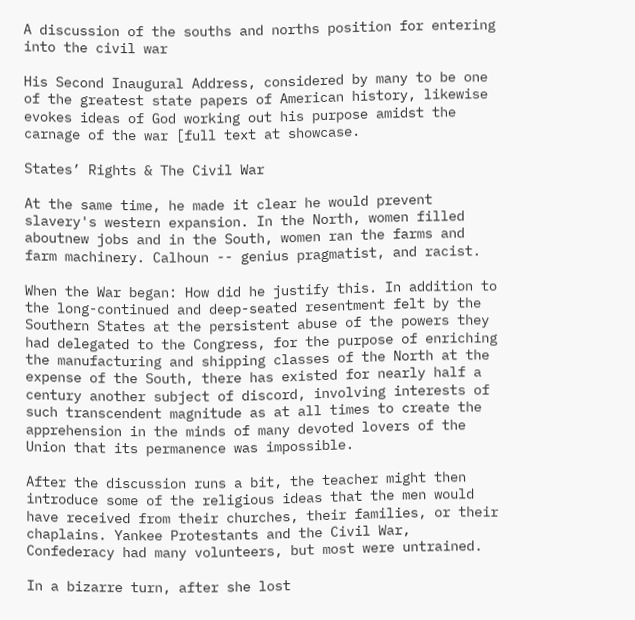A discussion of the souths and norths position for entering into the civil war

His Second Inaugural Address, considered by many to be one of the greatest state papers of American history, likewise evokes ideas of God working out his purpose amidst the carnage of the war [full text at showcase.

States’ Rights & The Civil War

At the same time, he made it clear he would prevent slavery's western expansion. In the North, women filled aboutnew jobs and in the South, women ran the farms and farm machinery. Calhoun -- genius pragmatist, and racist.

When the War began: How did he justify this. In addition to the long-continued and deep-seated resentment felt by the Southern States at the persistent abuse of the powers they had delegated to the Congress, for the purpose of enriching the manufacturing and shipping classes of the North at the expense of the South, there has existed for nearly half a century another subject of discord, involving interests of such transcendent magnitude as at all times to create the apprehension in the minds of many devoted lovers of the Union that its permanence was impossible.

After the discussion runs a bit, the teacher might then introduce some of the religious ideas that the men would have received from their churches, their families, or their chaplains. Yankee Protestants and the Civil War, Confederacy had many volunteers, but most were untrained.

In a bizarre turn, after she lost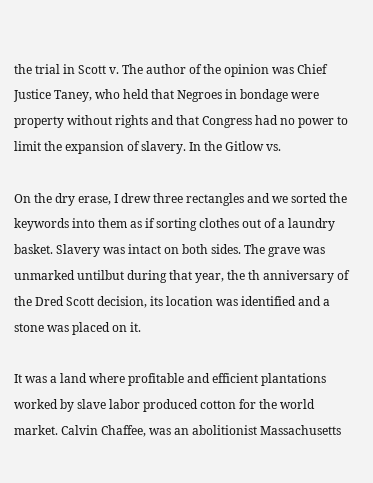the trial in Scott v. The author of the opinion was Chief Justice Taney, who held that Negroes in bondage were property without rights and that Congress had no power to limit the expansion of slavery. In the Gitlow vs.

On the dry erase, I drew three rectangles and we sorted the keywords into them as if sorting clothes out of a laundry basket. Slavery was intact on both sides. The grave was unmarked untilbut during that year, the th anniversary of the Dred Scott decision, its location was identified and a stone was placed on it.

It was a land where profitable and efficient plantations worked by slave labor produced cotton for the world market. Calvin Chaffee, was an abolitionist Massachusetts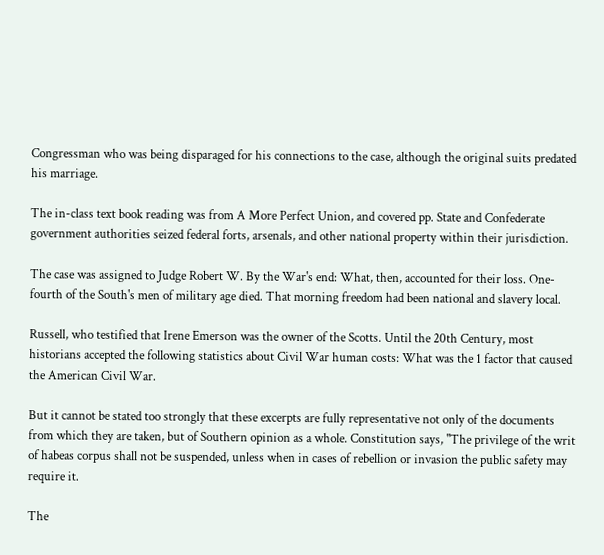Congressman who was being disparaged for his connections to the case, although the original suits predated his marriage.

The in-class text book reading was from A More Perfect Union, and covered pp. State and Confederate government authorities seized federal forts, arsenals, and other national property within their jurisdiction.

The case was assigned to Judge Robert W. By the War's end: What, then, accounted for their loss. One-fourth of the South's men of military age died. That morning freedom had been national and slavery local.

Russell, who testified that Irene Emerson was the owner of the Scotts. Until the 20th Century, most historians accepted the following statistics about Civil War human costs: What was the 1 factor that caused the American Civil War.

But it cannot be stated too strongly that these excerpts are fully representative not only of the documents from which they are taken, but of Southern opinion as a whole. Constitution says, "The privilege of the writ of habeas corpus shall not be suspended, unless when in cases of rebellion or invasion the public safety may require it.

The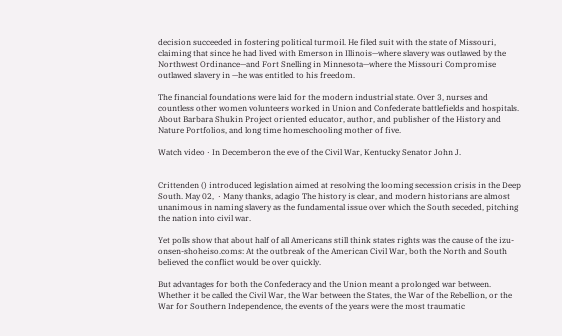decision succeeded in fostering political turmoil. He filed suit with the state of Missouri, claiming that since he had lived with Emerson in Illinois—where slavery was outlawed by the Northwest Ordinance—and Fort Snelling in Minnesota—where the Missouri Compromise outlawed slavery in —he was entitled to his freedom.

The financial foundations were laid for the modern industrial state. Over 3, nurses and countless other women volunteers worked in Union and Confederate battlefields and hospitals. About Barbara Shukin Project oriented educator, author, and publisher of the History and Nature Portfolios, and long time homeschooling mother of five.

Watch video · In Decemberon the eve of the Civil War, Kentucky Senator John J.


Crittenden () introduced legislation aimed at resolving the looming secession crisis in the Deep South. May 02,  · Many thanks, adagio The history is clear, and modern historians are almost unanimous in naming slavery as the fundamental issue over which the South seceded, pitching the nation into civil war.

Yet polls show that about half of all Americans still think states rights was the cause of the izu-onsen-shoheiso.coms: At the outbreak of the American Civil War, both the North and South believed the conflict would be over quickly.

But advantages for both the Confederacy and the Union meant a prolonged war between. Whether it be called the Civil War, the War between the States, the War of the Rebellion, or the War for Southern Independence, the events of the years were the most traumatic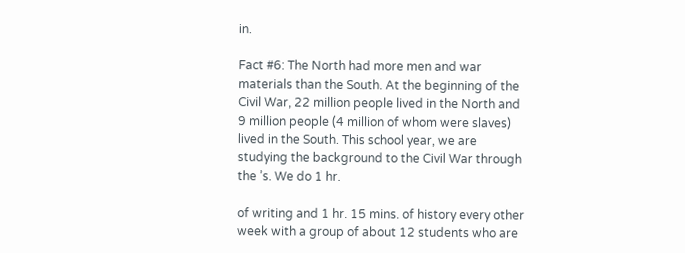in.

Fact #6: The North had more men and war materials than the South. At the beginning of the Civil War, 22 million people lived in the North and 9 million people (4 million of whom were slaves) lived in the South. This school year, we are studying the background to the Civil War through the ’s. We do 1 hr.

of writing and 1 hr. 15 mins. of history every other week with a group of about 12 students who are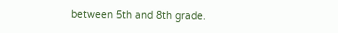between 5th and 8th grade.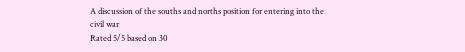A discussion of the souths and norths position for entering into the civil war
Rated 5/5 based on 30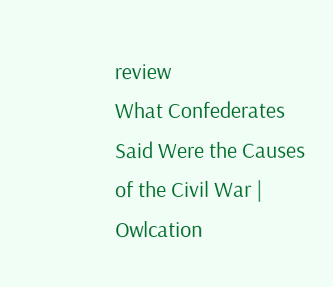review
What Confederates Said Were the Causes of the Civil War | Owlcation